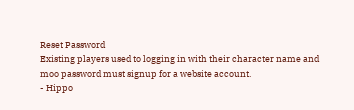Reset Password
Existing players used to logging in with their character name and moo password must signup for a website account.
- Hippo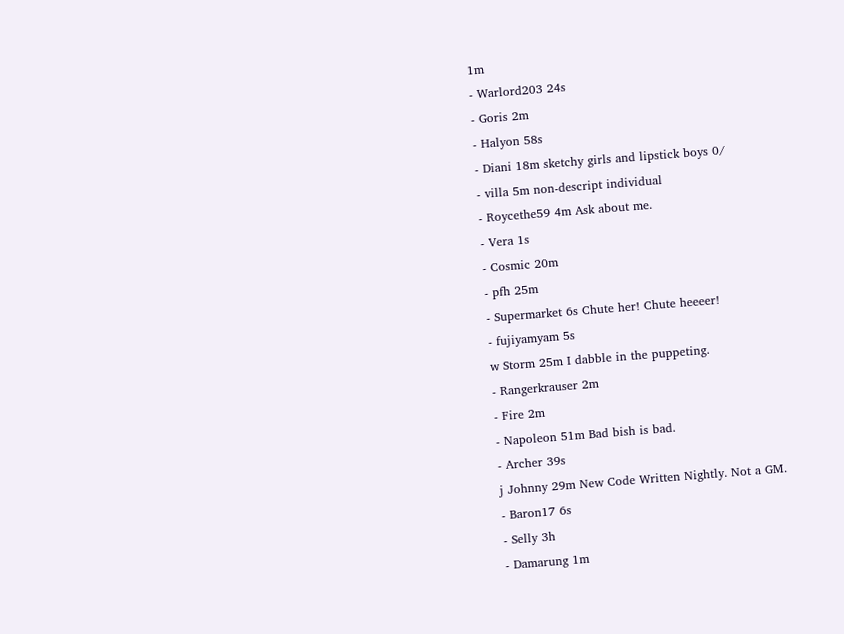1m
- Warlord203 24s
- Goris 2m
- Halyon 58s
- Diani 18m sketchy girls and lipstick boys 0/
- villa 5m non-descript individual
- Roycethe59 4m Ask about me.
- Vera 1s
- Cosmic 20m
- pfh 25m
- Supermarket 6s Chute her! Chute heeeer!
- fujiyamyam 5s
w Storm 25m I dabble in the puppeting.
- Rangerkrauser 2m
- Fire 2m
- Napoleon 51m Bad bish is bad.
- Archer 39s
j Johnny 29m New Code Written Nightly. Not a GM.
- Baron17 6s
- Selly 3h
- Damarung 1m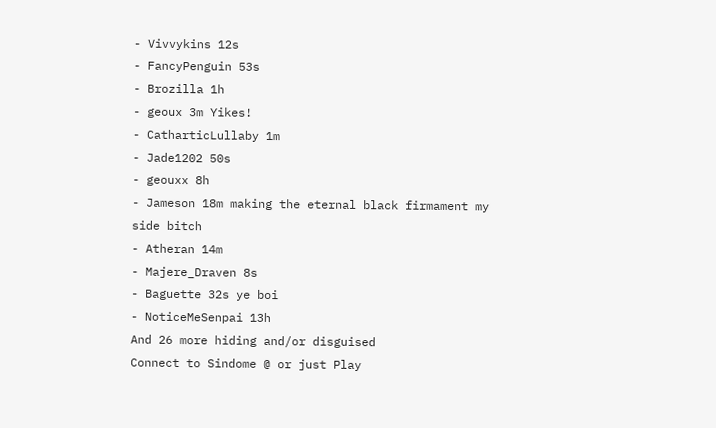- Vivvykins 12s
- FancyPenguin 53s
- Brozilla 1h
- geoux 3m Yikes!
- CatharticLullaby 1m
- Jade1202 50s
- geouxx 8h
- Jameson 18m making the eternal black firmament my side bitch
- Atheran 14m
- Majere_Draven 8s
- Baguette 32s ye boi
- NoticeMeSenpai 13h
And 26 more hiding and/or disguised
Connect to Sindome @ or just Play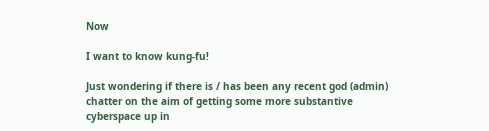Now

I want to know kung-fu!

Just wondering if there is / has been any recent god (admin) chatter on the aim of getting some more substantive cyberspace up in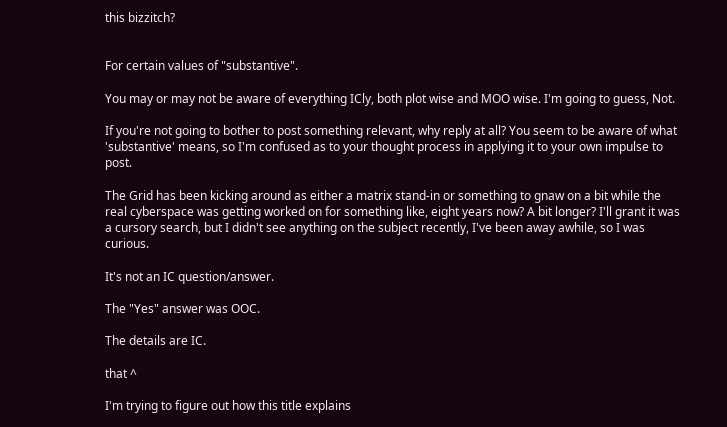this bizzitch?


For certain values of "substantive".

You may or may not be aware of everything ICly, both plot wise and MOO wise. I'm going to guess, Not.

If you're not going to bother to post something relevant, why reply at all? You seem to be aware of what 'substantive' means, so I'm confused as to your thought process in applying it to your own impulse to post.

The Grid has been kicking around as either a matrix stand-in or something to gnaw on a bit while the real cyberspace was getting worked on for something like, eight years now? A bit longer? I'll grant it was a cursory search, but I didn't see anything on the subject recently, I've been away awhile, so I was curious.

It's not an IC question/answer.

The "Yes" answer was OOC.

The details are IC.

that ^

I'm trying to figure out how this title explains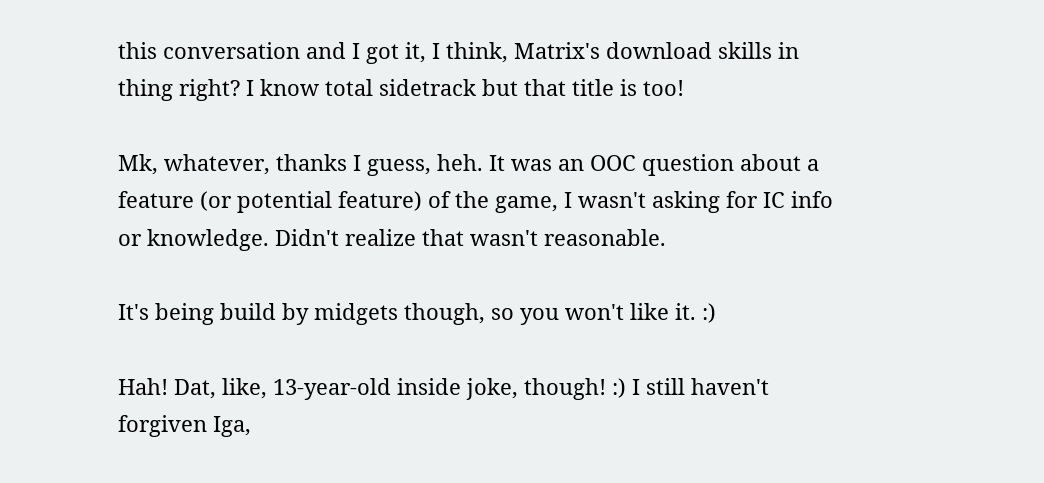this conversation and I got it, I think, Matrix's download skills in thing right? I know total sidetrack but that title is too!

Mk, whatever, thanks I guess, heh. It was an OOC question about a feature (or potential feature) of the game, I wasn't asking for IC info or knowledge. Didn't realize that wasn't reasonable.

It's being build by midgets though, so you won't like it. :)

Hah! Dat, like, 13-year-old inside joke, though! :) I still haven't forgiven Iga,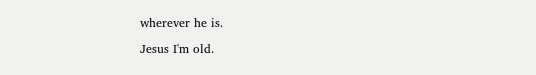wherever he is.

Jesus I'm old.